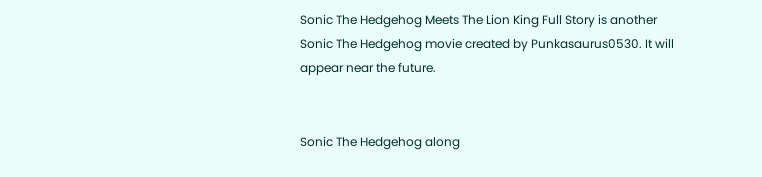Sonic The Hedgehog Meets The Lion King Full Story is another Sonic The Hedgehog movie created by Punkasaurus0530. It will appear near the future.


Sonic The Hedgehog along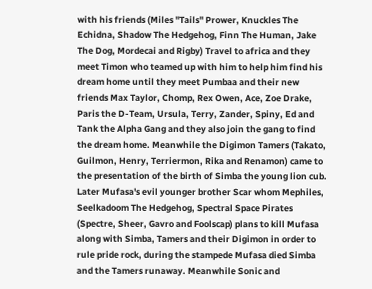with his friends (Miles "Tails" Prower, Knuckles The Echidna, Shadow The Hedgehog, Finn The Human, Jake The Dog, Mordecai and Rigby) Travel to africa and they meet Timon who teamed up with him to help him find his dream home until they meet Pumbaa and their new friends Max Taylor, Chomp, Rex Owen, Ace, Zoe Drake, Paris the D-Team, Ursula, Terry, Zander, Spiny, Ed and Tank the Alpha Gang and they also join the gang to find the dream home. Meanwhile the Digimon Tamers (Takato, Guilmon, Henry, Terriermon, Rika and Renamon) came to the presentation of the birth of Simba the young lion cub. Later Mufasa's evil younger brother Scar whom Mephiles, Seelkadoom The Hedgehog, Spectral Space Pirates (Spectre, Sheer, Gavro and Foolscap) plans to kill Mufasa along with Simba, Tamers and their Digimon in order to rule pride rock, during the stampede Mufasa died Simba and the Tamers runaway. Meanwhile Sonic and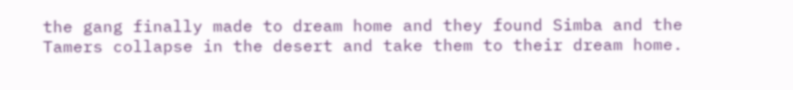the gang finally made to dream home and they found Simba and the Tamers collapse in the desert and take them to their dream home.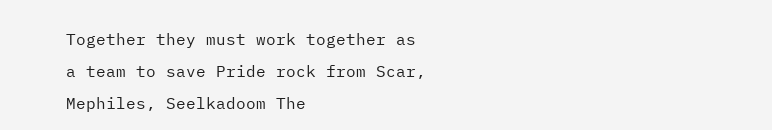Together they must work together as a team to save Pride rock from Scar, Mephiles, Seelkadoom The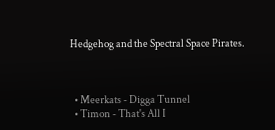Hedgehog and the Spectral Space Pirates.



  • Meerkats - Digga Tunnel
  • Timon - That's All I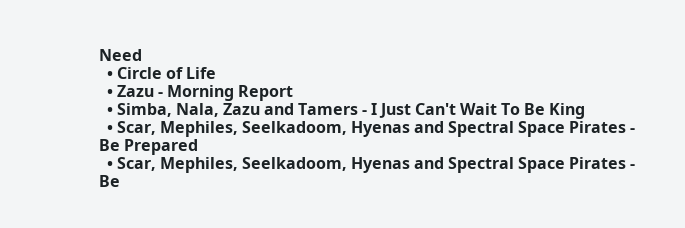Need
  • Circle of Life
  • Zazu - Morning Report
  • Simba, Nala, Zazu and Tamers - I Just Can't Wait To Be King
  • Scar, Mephiles, Seelkadoom, Hyenas and Spectral Space Pirates - Be Prepared
  • Scar, Mephiles, Seelkadoom, Hyenas and Spectral Space Pirates - Be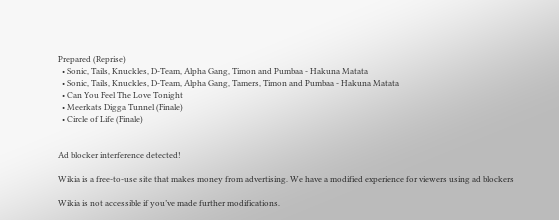Prepared (Reprise)
  • Sonic, Tails, Knuckles, D-Team, Alpha Gang, Timon and Pumbaa - Hakuna Matata
  • Sonic, Tails, Knuckles, D-Team, Alpha Gang, Tamers, Timon and Pumbaa - Hakuna Matata
  • Can You Feel The Love Tonight
  • Meerkats Digga Tunnel (Finale)
  • Circle of Life (Finale)


Ad blocker interference detected!

Wikia is a free-to-use site that makes money from advertising. We have a modified experience for viewers using ad blockers

Wikia is not accessible if you’ve made further modifications.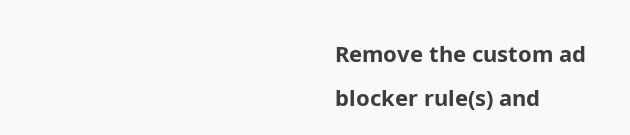Remove the custom ad blocker rule(s) and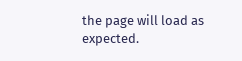the page will load as expected.